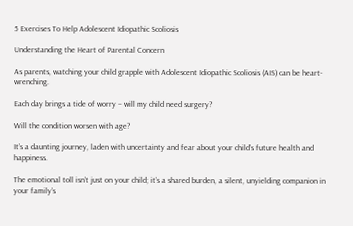5 Exercises To Help Adolescent Idiopathic Scoliosis

Understanding the Heart of Parental Concern

As parents, watching your child grapple with Adolescent Idiopathic Scoliosis (AIS) can be heart-wrenching.

Each day brings a tide of worry – will my child need surgery?

Will the condition worsen with age?

It’s a daunting journey, laden with uncertainty and fear about your child’s future health and happiness.

The emotional toll isn’t just on your child; it’s a shared burden, a silent, unyielding companion in your family’s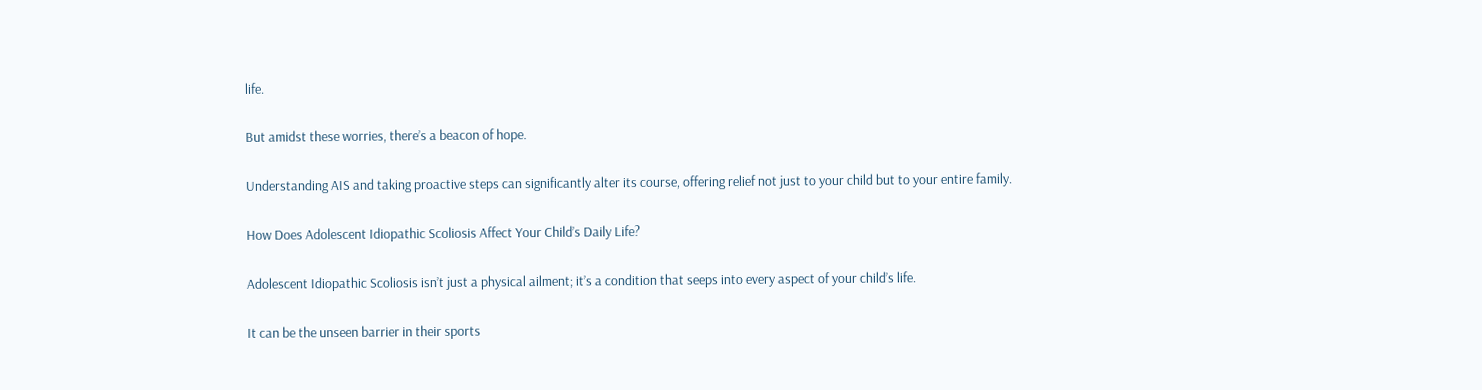life.

But amidst these worries, there’s a beacon of hope.

Understanding AIS and taking proactive steps can significantly alter its course, offering relief not just to your child but to your entire family.

How Does Adolescent Idiopathic Scoliosis Affect Your Child’s Daily Life?

Adolescent Idiopathic Scoliosis isn’t just a physical ailment; it’s a condition that seeps into every aspect of your child’s life.

It can be the unseen barrier in their sports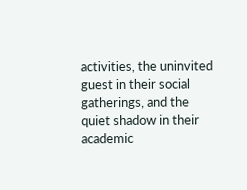activities, the uninvited guest in their social gatherings, and the quiet shadow in their academic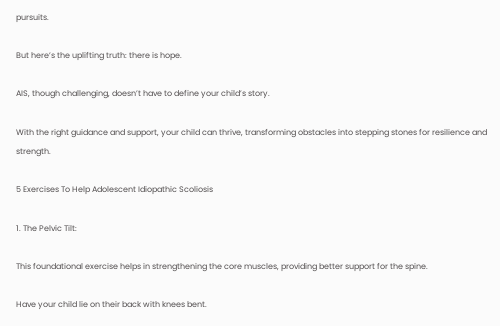pursuits.

But here’s the uplifting truth: there is hope.

AIS, though challenging, doesn’t have to define your child’s story.

With the right guidance and support, your child can thrive, transforming obstacles into stepping stones for resilience and strength.

5 Exercises To Help Adolescent Idiopathic Scoliosis

1. The Pelvic Tilt:

This foundational exercise helps in strengthening the core muscles, providing better support for the spine.

Have your child lie on their back with knees bent.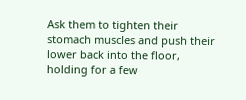Ask them to tighten their stomach muscles and push their lower back into the floor, holding for a few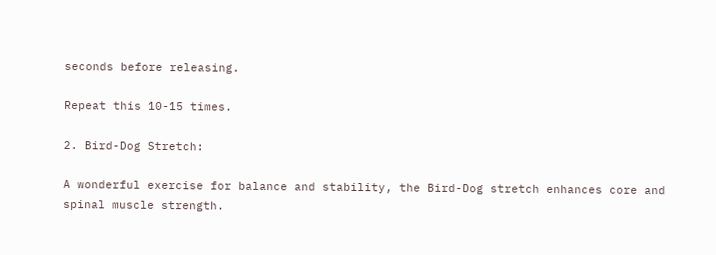seconds before releasing.

Repeat this 10-15 times.

2. Bird-Dog Stretch:

A wonderful exercise for balance and stability, the Bird-Dog stretch enhances core and spinal muscle strength.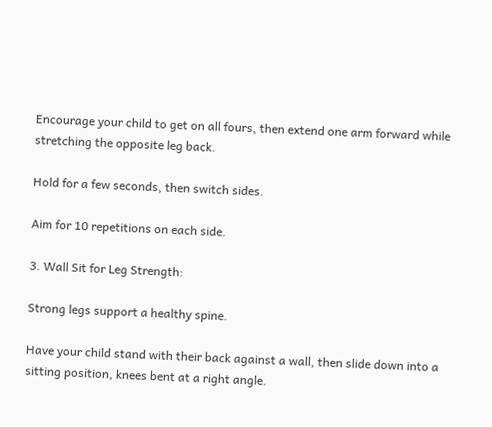Encourage your child to get on all fours, then extend one arm forward while stretching the opposite leg back.

Hold for a few seconds, then switch sides.

Aim for 10 repetitions on each side.

3. Wall Sit for Leg Strength:

Strong legs support a healthy spine.

Have your child stand with their back against a wall, then slide down into a sitting position, knees bent at a right angle.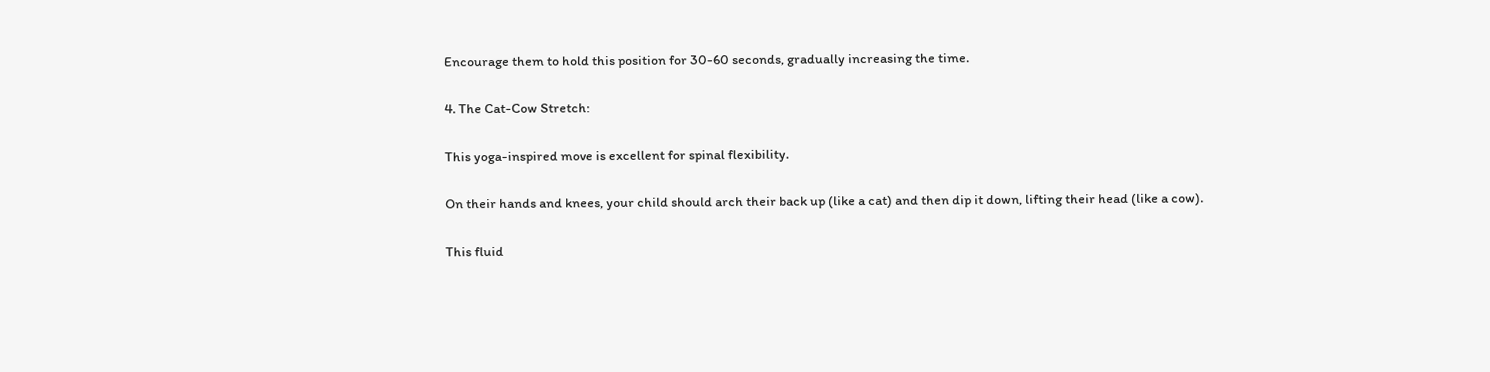Encourage them to hold this position for 30-60 seconds, gradually increasing the time.

4. The Cat-Cow Stretch:

This yoga-inspired move is excellent for spinal flexibility.

On their hands and knees, your child should arch their back up (like a cat) and then dip it down, lifting their head (like a cow).

This fluid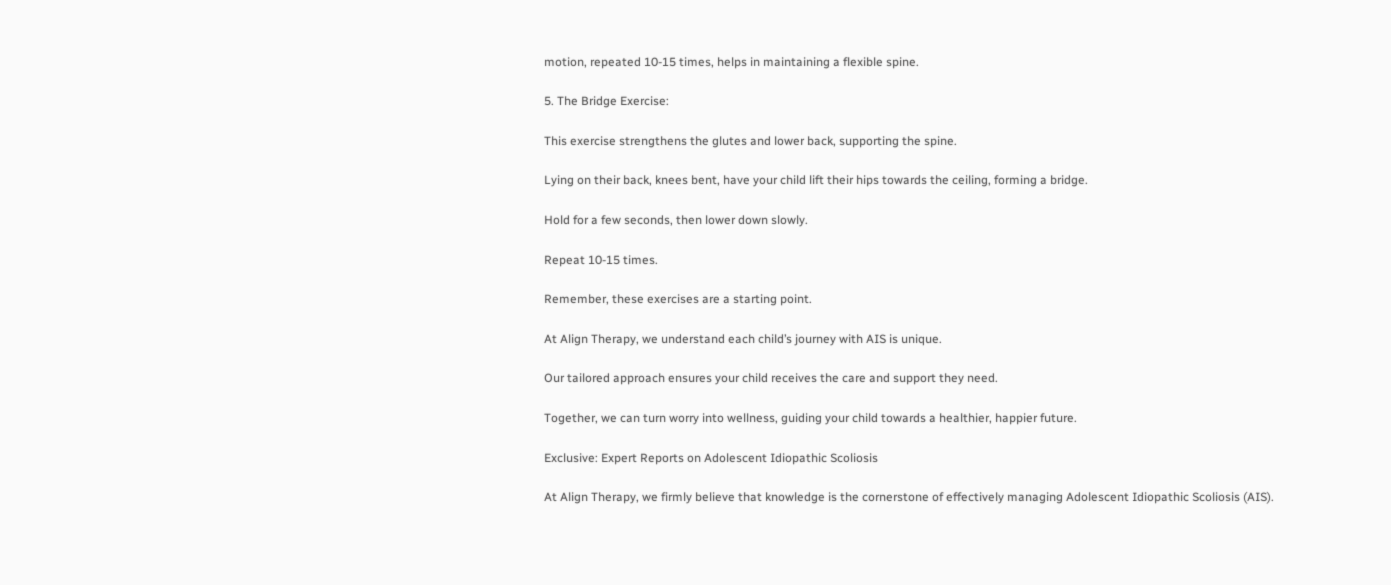motion, repeated 10-15 times, helps in maintaining a flexible spine.

5. The Bridge Exercise:

This exercise strengthens the glutes and lower back, supporting the spine.

Lying on their back, knees bent, have your child lift their hips towards the ceiling, forming a bridge.

Hold for a few seconds, then lower down slowly.

Repeat 10-15 times.

Remember, these exercises are a starting point.

At Align Therapy, we understand each child’s journey with AIS is unique.

Our tailored approach ensures your child receives the care and support they need.

Together, we can turn worry into wellness, guiding your child towards a healthier, happier future.

Exclusive: Expert Reports on Adolescent Idiopathic Scoliosis

At Align Therapy, we firmly believe that knowledge is the cornerstone of effectively managing Adolescent Idiopathic Scoliosis (AIS).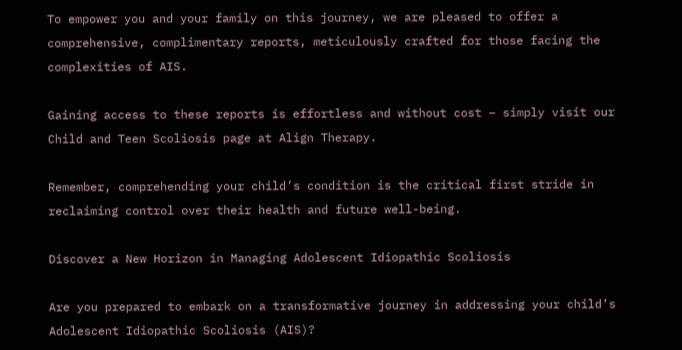To empower you and your family on this journey, we are pleased to offer a comprehensive, complimentary reports, meticulously crafted for those facing the complexities of AIS.

Gaining access to these reports is effortless and without cost – simply visit our Child and Teen Scoliosis page at Align Therapy.

Remember, comprehending your child’s condition is the critical first stride in reclaiming control over their health and future well-being.

Discover a New Horizon in Managing Adolescent Idiopathic Scoliosis

Are you prepared to embark on a transformative journey in addressing your child’s Adolescent Idiopathic Scoliosis (AIS)?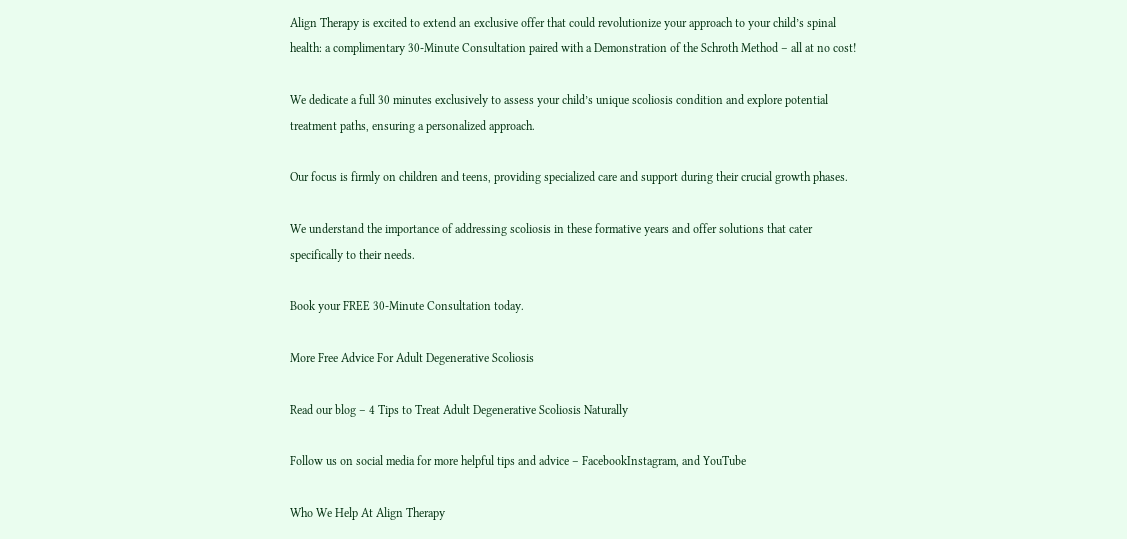Align Therapy is excited to extend an exclusive offer that could revolutionize your approach to your child’s spinal health: a complimentary 30-Minute Consultation paired with a Demonstration of the Schroth Method – all at no cost!

We dedicate a full 30 minutes exclusively to assess your child’s unique scoliosis condition and explore potential treatment paths, ensuring a personalized approach.

Our focus is firmly on children and teens, providing specialized care and support during their crucial growth phases.

We understand the importance of addressing scoliosis in these formative years and offer solutions that cater specifically to their needs.

Book your FREE 30-Minute Consultation today.

More Free Advice For Adult Degenerative Scoliosis

Read our blog – 4 Tips to Treat Adult Degenerative Scoliosis Naturally

Follow us on social media for more helpful tips and advice – FacebookInstagram, and YouTube

Who We Help At Align Therapy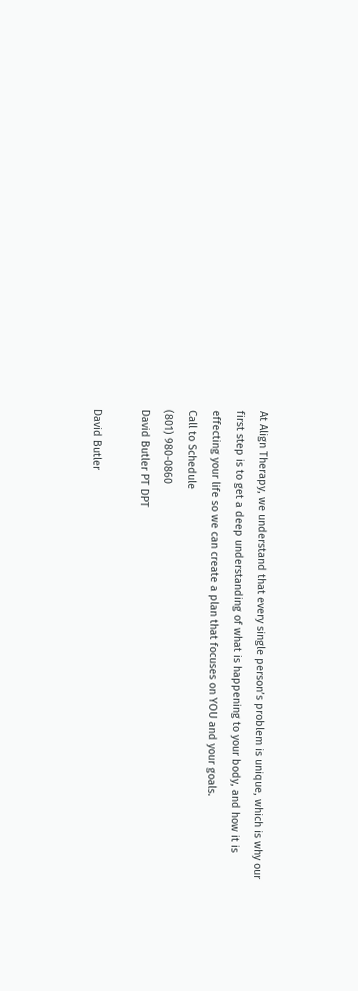At Align Therapy, we understand that every single person’s problem is unique, which is why our first step is to get a deep understanding of what is happening to your body, and how it is effecting your life so we can create a plan that focuses on YOU and your goals.
Call to Schedule
(801) 980-0860
David Butler PT DPT

David Butler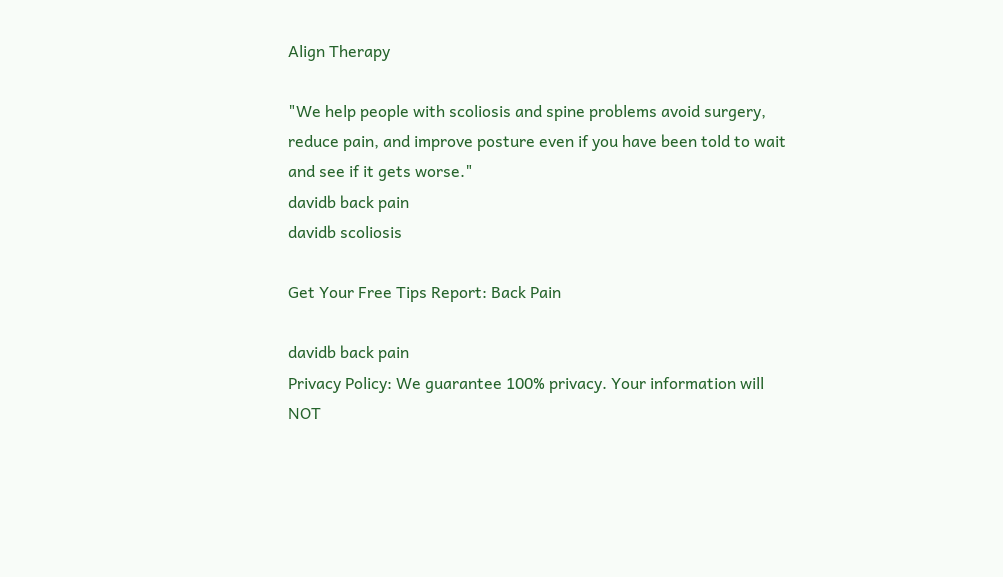Align Therapy

"We help people with scoliosis and spine problems avoid surgery, reduce pain, and improve posture even if you have been told to wait and see if it gets worse."
davidb back pain
davidb scoliosis

Get Your Free Tips Report: Back Pain

davidb back pain
Privacy Policy: We guarantee 100% privacy. Your information will NOT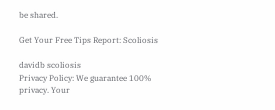be shared.

Get Your Free Tips Report: Scoliosis

davidb scoliosis
Privacy Policy: We guarantee 100% privacy. Your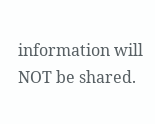information will NOT be shared.